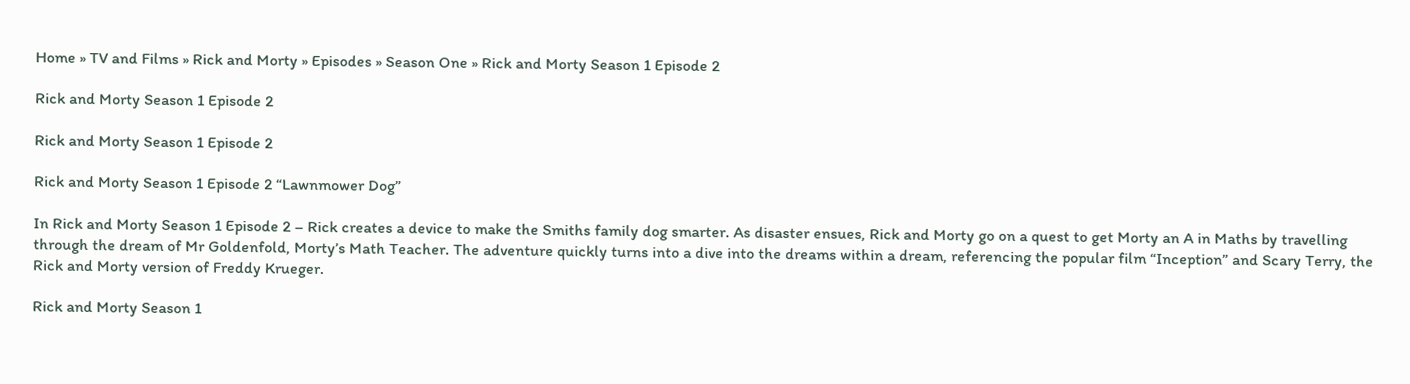Home » TV and Films » Rick and Morty » Episodes » Season One » Rick and Morty Season 1 Episode 2

Rick and Morty Season 1 Episode 2

Rick and Morty Season 1 Episode 2

Rick and Morty Season 1 Episode 2 “Lawnmower Dog”

In Rick and Morty Season 1 Episode 2 – Rick creates a device to make the Smiths family dog smarter. As disaster ensues, Rick and Morty go on a quest to get Morty an A in Maths by travelling through the dream of Mr Goldenfold, Morty’s Math Teacher. The adventure quickly turns into a dive into the dreams within a dream, referencing the popular film “Inception” and Scary Terry, the Rick and Morty version of Freddy Krueger.

Rick and Morty Season 1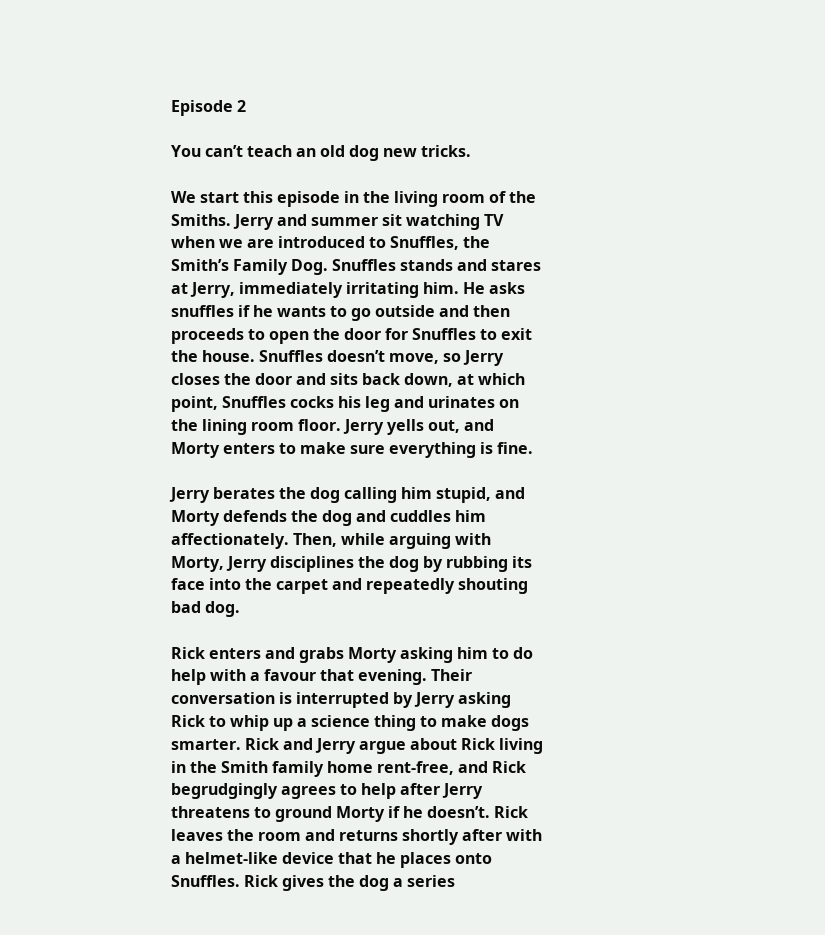Episode 2

You can’t teach an old dog new tricks.

We start this episode in the living room of the Smiths. Jerry and summer sit watching TV when we are introduced to Snuffles, the Smith’s Family Dog. Snuffles stands and stares at Jerry, immediately irritating him. He asks snuffles if he wants to go outside and then proceeds to open the door for Snuffles to exit the house. Snuffles doesn’t move, so Jerry closes the door and sits back down, at which point, Snuffles cocks his leg and urinates on the lining room floor. Jerry yells out, and Morty enters to make sure everything is fine.

Jerry berates the dog calling him stupid, and Morty defends the dog and cuddles him affectionately. Then, while arguing with Morty, Jerry disciplines the dog by rubbing its face into the carpet and repeatedly shouting bad dog.

Rick enters and grabs Morty asking him to do help with a favour that evening. Their conversation is interrupted by Jerry asking Rick to whip up a science thing to make dogs smarter. Rick and Jerry argue about Rick living in the Smith family home rent-free, and Rick begrudgingly agrees to help after Jerry threatens to ground Morty if he doesn’t. Rick leaves the room and returns shortly after with a helmet-like device that he places onto Snuffles. Rick gives the dog a series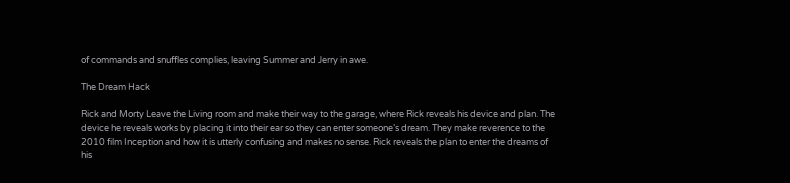of commands and snuffles complies, leaving Summer and Jerry in awe.

The Dream Hack

Rick and Morty Leave the Living room and make their way to the garage, where Rick reveals his device and plan. The device he reveals works by placing it into their ear so they can enter someone’s dream. They make reverence to the 2010 film Inception and how it is utterly confusing and makes no sense. Rick reveals the plan to enter the dreams of his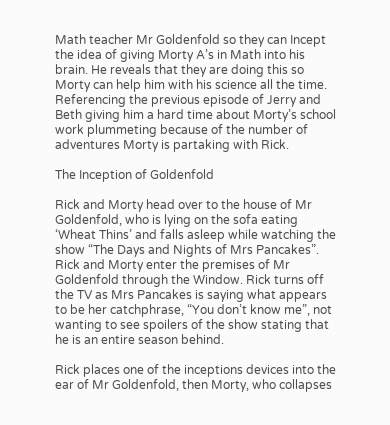Math teacher Mr Goldenfold so they can Incept the idea of giving Morty A’s in Math into his brain. He reveals that they are doing this so Morty can help him with his science all the time. Referencing the previous episode of Jerry and Beth giving him a hard time about Morty’s school work plummeting because of the number of adventures Morty is partaking with Rick.

The Inception of Goldenfold

Rick and Morty head over to the house of Mr Goldenfold, who is lying on the sofa eating ‘Wheat Thins’ and falls asleep while watching the show “The Days and Nights of Mrs Pancakes”. Rick and Morty enter the premises of Mr Goldenfold through the Window. Rick turns off the TV as Mrs Pancakes is saying what appears to be her catchphrase, “You don’t know me”, not wanting to see spoilers of the show stating that he is an entire season behind.

Rick places one of the inceptions devices into the ear of Mr Goldenfold, then Morty, who collapses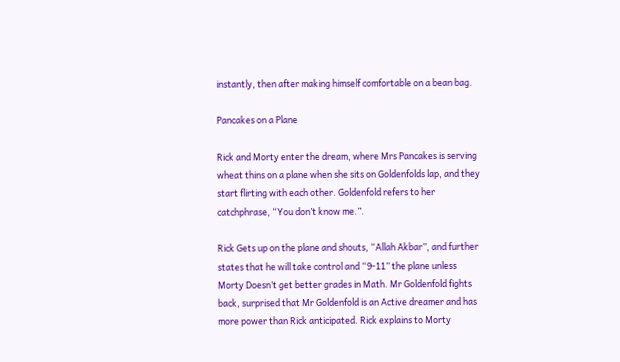instantly, then after making himself comfortable on a bean bag.

Pancakes on a Plane

Rick and Morty enter the dream, where Mrs Pancakes is serving wheat thins on a plane when she sits on Goldenfolds lap, and they start flirting with each other. Goldenfold refers to her catchphrase, “You don’t know me.”.

Rick Gets up on the plane and shouts, “Allah Akbar”, and further states that he will take control and “9-11” the plane unless Morty Doesn’t get better grades in Math. Mr Goldenfold fights back, surprised that Mr Goldenfold is an Active dreamer and has more power than Rick anticipated. Rick explains to Morty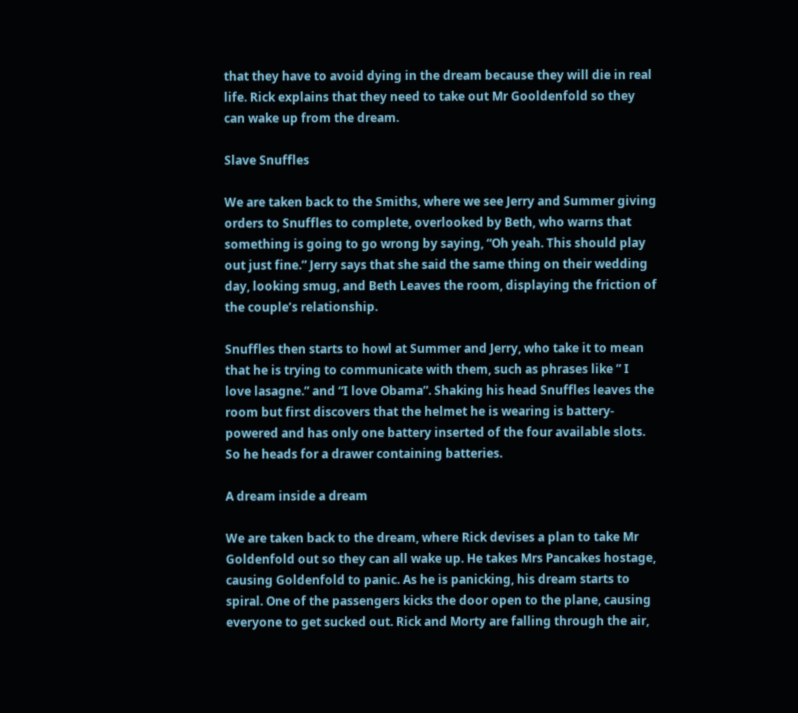that they have to avoid dying in the dream because they will die in real life. Rick explains that they need to take out Mr Gooldenfold so they can wake up from the dream.

Slave Snuffles

We are taken back to the Smiths, where we see Jerry and Summer giving orders to Snuffles to complete, overlooked by Beth, who warns that something is going to go wrong by saying, “Oh yeah. This should play out just fine.” Jerry says that she said the same thing on their wedding day, looking smug, and Beth Leaves the room, displaying the friction of the couple’s relationship.

Snuffles then starts to howl at Summer and Jerry, who take it to mean that he is trying to communicate with them, such as phrases like ” I love lasagne.” and “I love Obama”. Shaking his head Snuffles leaves the room but first discovers that the helmet he is wearing is battery-powered and has only one battery inserted of the four available slots. So he heads for a drawer containing batteries.

A dream inside a dream

We are taken back to the dream, where Rick devises a plan to take Mr Goldenfold out so they can all wake up. He takes Mrs Pancakes hostage, causing Goldenfold to panic. As he is panicking, his dream starts to spiral. One of the passengers kicks the door open to the plane, causing everyone to get sucked out. Rick and Morty are falling through the air,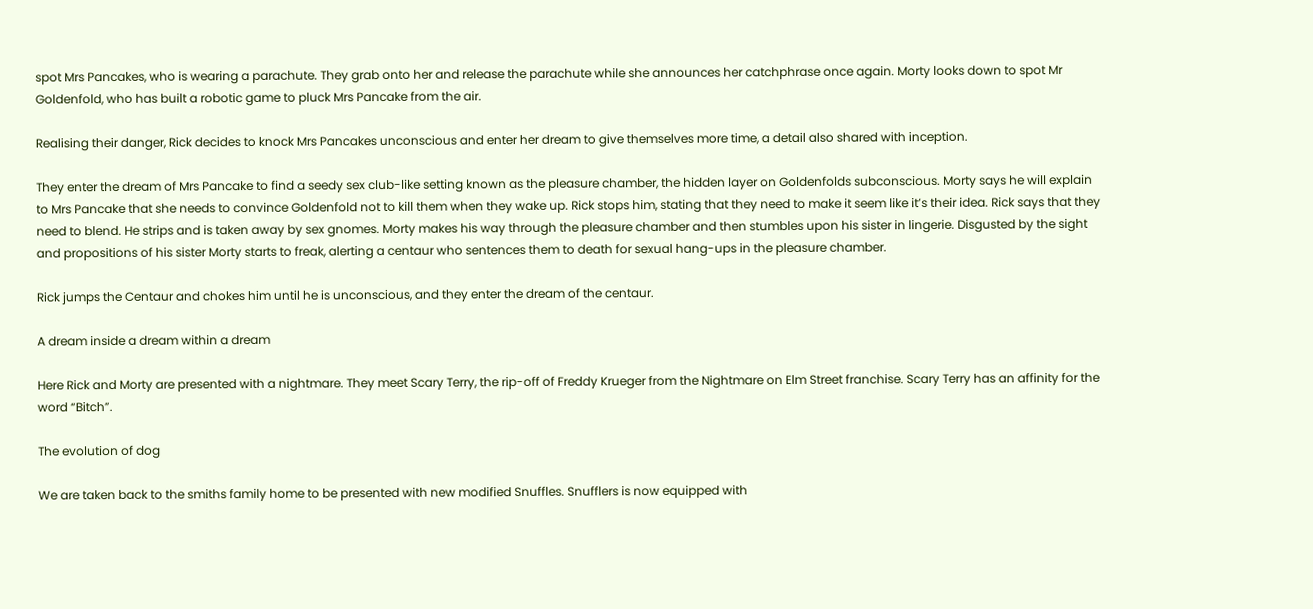spot Mrs Pancakes, who is wearing a parachute. They grab onto her and release the parachute while she announces her catchphrase once again. Morty looks down to spot Mr Goldenfold, who has built a robotic game to pluck Mrs Pancake from the air.

Realising their danger, Rick decides to knock Mrs Pancakes unconscious and enter her dream to give themselves more time, a detail also shared with inception.

They enter the dream of Mrs Pancake to find a seedy sex club-like setting known as the pleasure chamber, the hidden layer on Goldenfolds subconscious. Morty says he will explain to Mrs Pancake that she needs to convince Goldenfold not to kill them when they wake up. Rick stops him, stating that they need to make it seem like it’s their idea. Rick says that they need to blend. He strips and is taken away by sex gnomes. Morty makes his way through the pleasure chamber and then stumbles upon his sister in lingerie. Disgusted by the sight and propositions of his sister Morty starts to freak, alerting a centaur who sentences them to death for sexual hang-ups in the pleasure chamber.

Rick jumps the Centaur and chokes him until he is unconscious, and they enter the dream of the centaur.

A dream inside a dream within a dream

Here Rick and Morty are presented with a nightmare. They meet Scary Terry, the rip-off of Freddy Krueger from the Nightmare on Elm Street franchise. Scary Terry has an affinity for the word “Bitch”.

The evolution of dog

We are taken back to the smiths family home to be presented with new modified Snuffles. Snufflers is now equipped with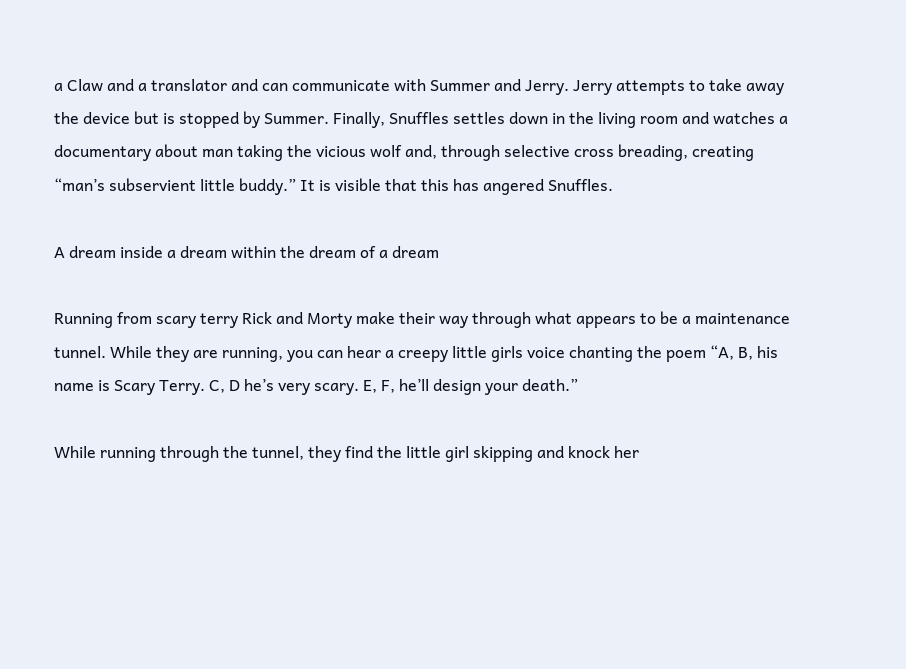a Claw and a translator and can communicate with Summer and Jerry. Jerry attempts to take away the device but is stopped by Summer. Finally, Snuffles settles down in the living room and watches a documentary about man taking the vicious wolf and, through selective cross breading, creating “man’s subservient little buddy.” It is visible that this has angered Snuffles.

A dream inside a dream within the dream of a dream

Running from scary terry Rick and Morty make their way through what appears to be a maintenance tunnel. While they are running, you can hear a creepy little girls voice chanting the poem “A, B, his name is Scary Terry. C, D he’s very scary. E, F, he’ll design your death.”

While running through the tunnel, they find the little girl skipping and knock her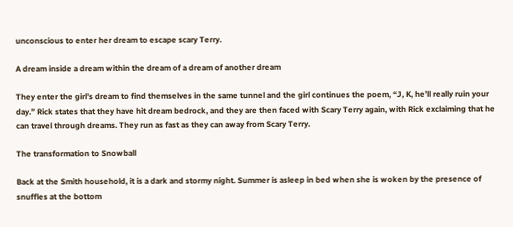unconscious to enter her dream to escape scary Terry.

A dream inside a dream within the dream of a dream of another dream

They enter the girl’s dream to find themselves in the same tunnel and the girl continues the poem, “J, K, he’ll really ruin your day.” Rick states that they have hit dream bedrock, and they are then faced with Scary Terry again, with Rick exclaiming that he can travel through dreams. They run as fast as they can away from Scary Terry.

The transformation to Snowball

Back at the Smith household, it is a dark and stormy night. Summer is asleep in bed when she is woken by the presence of snuffles at the bottom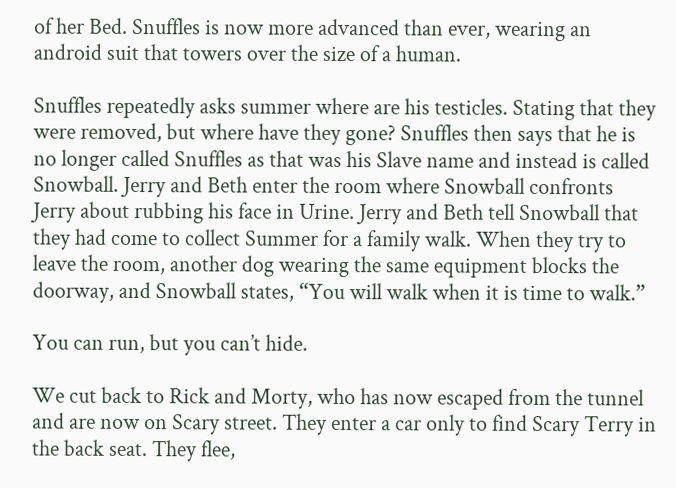of her Bed. Snuffles is now more advanced than ever, wearing an android suit that towers over the size of a human.

Snuffles repeatedly asks summer where are his testicles. Stating that they were removed, but where have they gone? Snuffles then says that he is no longer called Snuffles as that was his Slave name and instead is called Snowball. Jerry and Beth enter the room where Snowball confronts Jerry about rubbing his face in Urine. Jerry and Beth tell Snowball that they had come to collect Summer for a family walk. When they try to leave the room, another dog wearing the same equipment blocks the doorway, and Snowball states, “You will walk when it is time to walk.”

You can run, but you can’t hide.

We cut back to Rick and Morty, who has now escaped from the tunnel and are now on Scary street. They enter a car only to find Scary Terry in the back seat. They flee,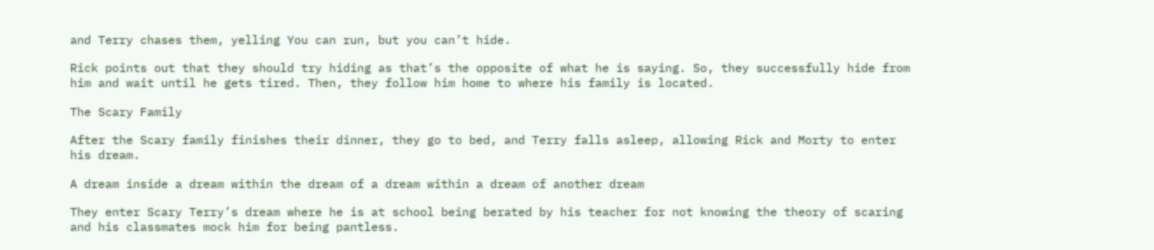and Terry chases them, yelling You can run, but you can’t hide.

Rick points out that they should try hiding as that’s the opposite of what he is saying. So, they successfully hide from him and wait until he gets tired. Then, they follow him home to where his family is located.

The Scary Family

After the Scary family finishes their dinner, they go to bed, and Terry falls asleep, allowing Rick and Morty to enter his dream.

A dream inside a dream within the dream of a dream within a dream of another dream

They enter Scary Terry’s dream where he is at school being berated by his teacher for not knowing the theory of scaring and his classmates mock him for being pantless.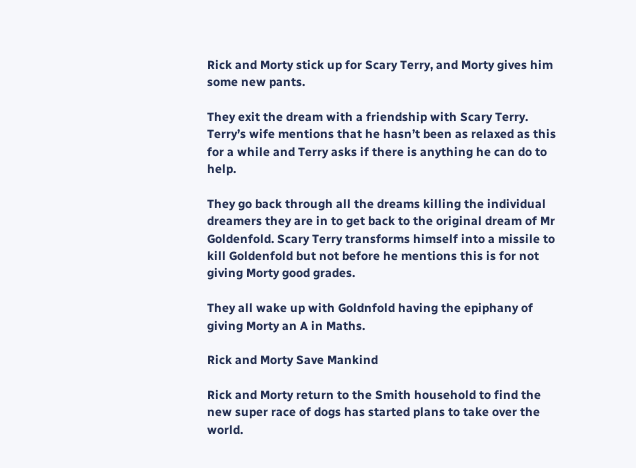Rick and Morty stick up for Scary Terry, and Morty gives him some new pants.

They exit the dream with a friendship with Scary Terry. Terry’s wife mentions that he hasn’t been as relaxed as this for a while and Terry asks if there is anything he can do to help.

They go back through all the dreams killing the individual dreamers they are in to get back to the original dream of Mr Goldenfold. Scary Terry transforms himself into a missile to kill Goldenfold but not before he mentions this is for not giving Morty good grades.

They all wake up with Goldnfold having the epiphany of giving Morty an A in Maths.

Rick and Morty Save Mankind

Rick and Morty return to the Smith household to find the new super race of dogs has started plans to take over the world.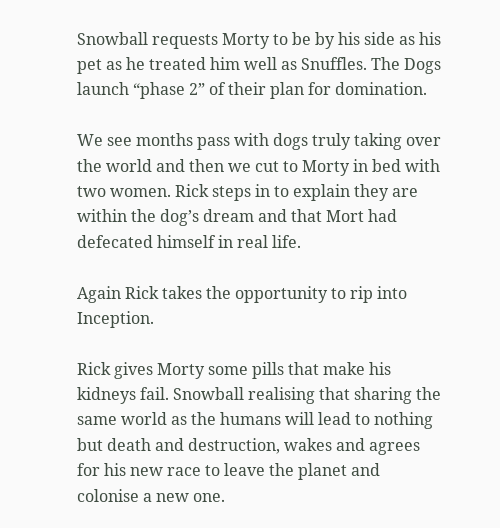Snowball requests Morty to be by his side as his pet as he treated him well as Snuffles. The Dogs launch “phase 2” of their plan for domination.

We see months pass with dogs truly taking over the world and then we cut to Morty in bed with two women. Rick steps in to explain they are within the dog’s dream and that Mort had defecated himself in real life.

Again Rick takes the opportunity to rip into Inception.

Rick gives Morty some pills that make his kidneys fail. Snowball realising that sharing the same world as the humans will lead to nothing but death and destruction, wakes and agrees for his new race to leave the planet and colonise a new one.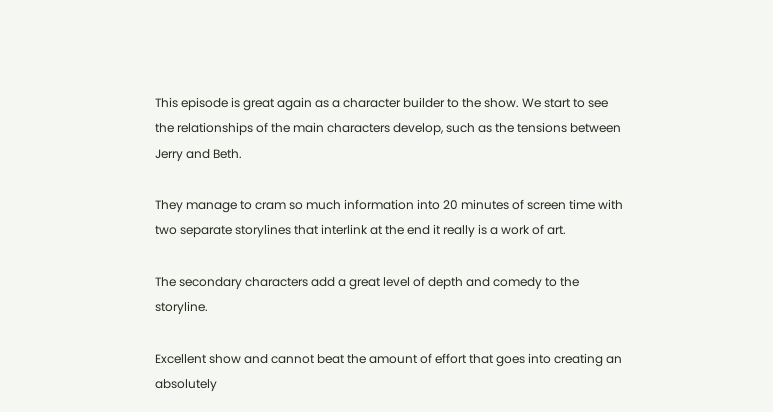This episode is great again as a character builder to the show. We start to see the relationships of the main characters develop, such as the tensions between Jerry and Beth.

They manage to cram so much information into 20 minutes of screen time with two separate storylines that interlink at the end it really is a work of art.

The secondary characters add a great level of depth and comedy to the storyline.

Excellent show and cannot beat the amount of effort that goes into creating an absolutely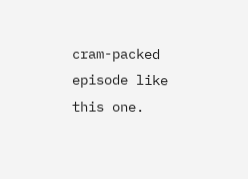cram-packed episode like this one.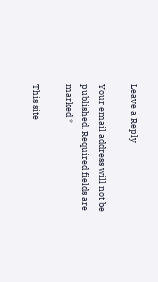Leave a Reply

Your email address will not be published. Required fields are marked *

This site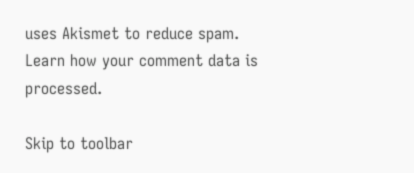uses Akismet to reduce spam. Learn how your comment data is processed.

Skip to toolbar